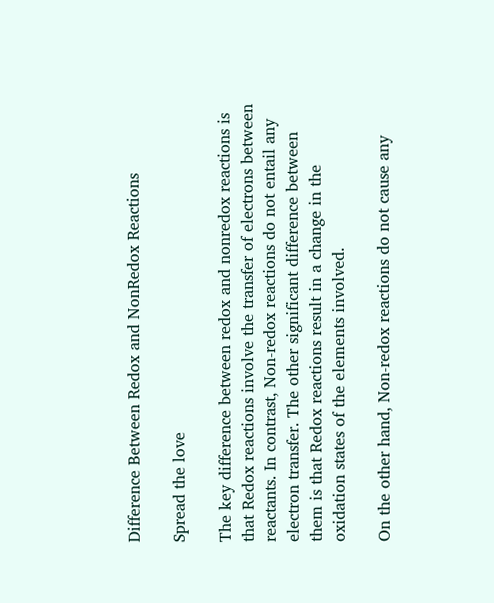Difference Between Redox and NonRedox Reactions

Spread the love

The key difference between redox and nonredox reactions is that Redox reactions involve the transfer of electrons between reactants. In contrast, Non-redox reactions do not entail any electron transfer. The other significant difference between them is that Redox reactions result in a change in the oxidation states of the elements involved.

On the other hand, Non-redox reactions do not cause any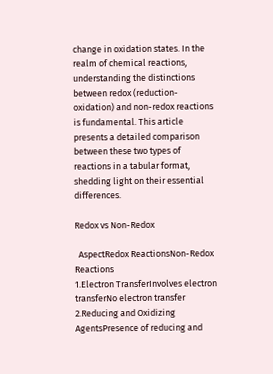change in oxidation states. In the realm of chemical reactions, understanding the distinctions between redox (reduction-oxidation) and non-redox reactions is fundamental. This article presents a detailed comparison between these two types of reactions in a tabular format, shedding light on their essential differences.

Redox vs Non-Redox

  AspectRedox ReactionsNon-Redox Reactions
1.Electron TransferInvolves electron transferNo electron transfer
2.Reducing and Oxidizing AgentsPresence of reducing and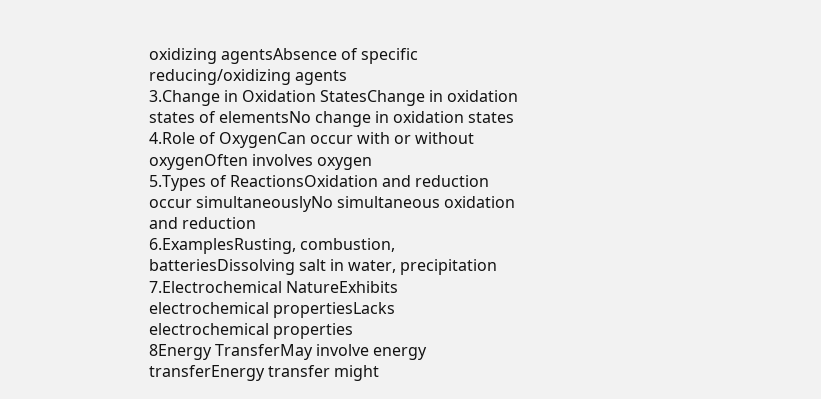oxidizing agentsAbsence of specific reducing/oxidizing agents
3.Change in Oxidation StatesChange in oxidation states of elementsNo change in oxidation states
4.Role of OxygenCan occur with or without oxygenOften involves oxygen
5.Types of ReactionsOxidation and reduction occur simultaneouslyNo simultaneous oxidation and reduction
6.ExamplesRusting, combustion, batteriesDissolving salt in water, precipitation
7.Electrochemical NatureExhibits electrochemical propertiesLacks electrochemical properties
8Energy TransferMay involve energy transferEnergy transfer might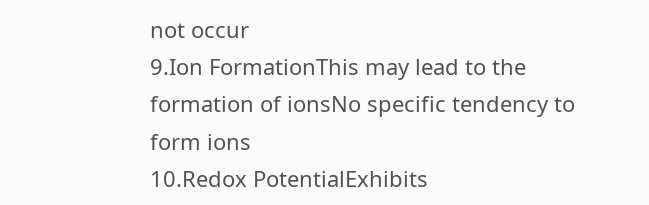not occur
9.Ion FormationThis may lead to the formation of ionsNo specific tendency to form ions
10.Redox PotentialExhibits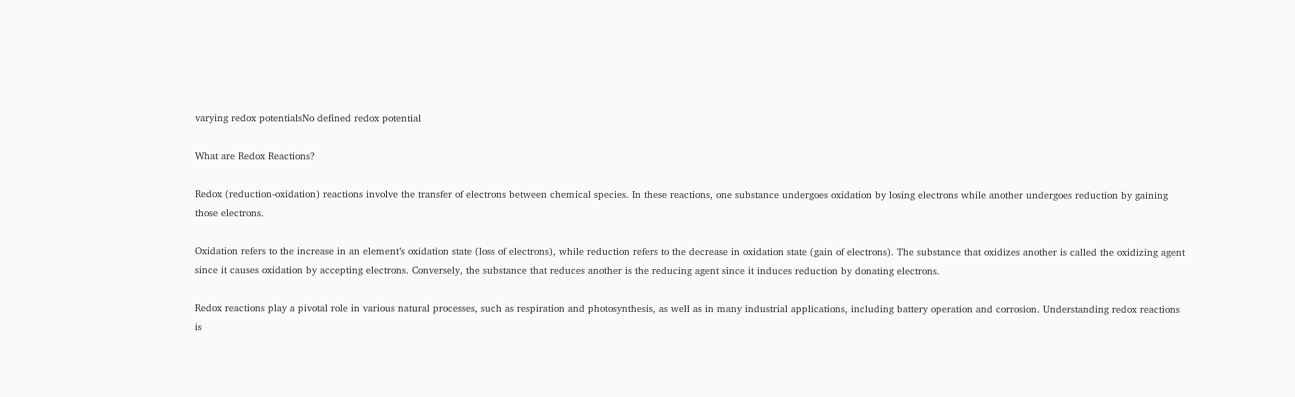varying redox potentialsNo defined redox potential

What are Redox Reactions?

Redox (reduction-oxidation) reactions involve the transfer of electrons between chemical species. In these reactions, one substance undergoes oxidation by losing electrons while another undergoes reduction by gaining those electrons.

Oxidation refers to the increase in an element’s oxidation state (loss of electrons), while reduction refers to the decrease in oxidation state (gain of electrons). The substance that oxidizes another is called the oxidizing agent since it causes oxidation by accepting electrons. Conversely, the substance that reduces another is the reducing agent since it induces reduction by donating electrons.

Redox reactions play a pivotal role in various natural processes, such as respiration and photosynthesis, as well as in many industrial applications, including battery operation and corrosion. Understanding redox reactions is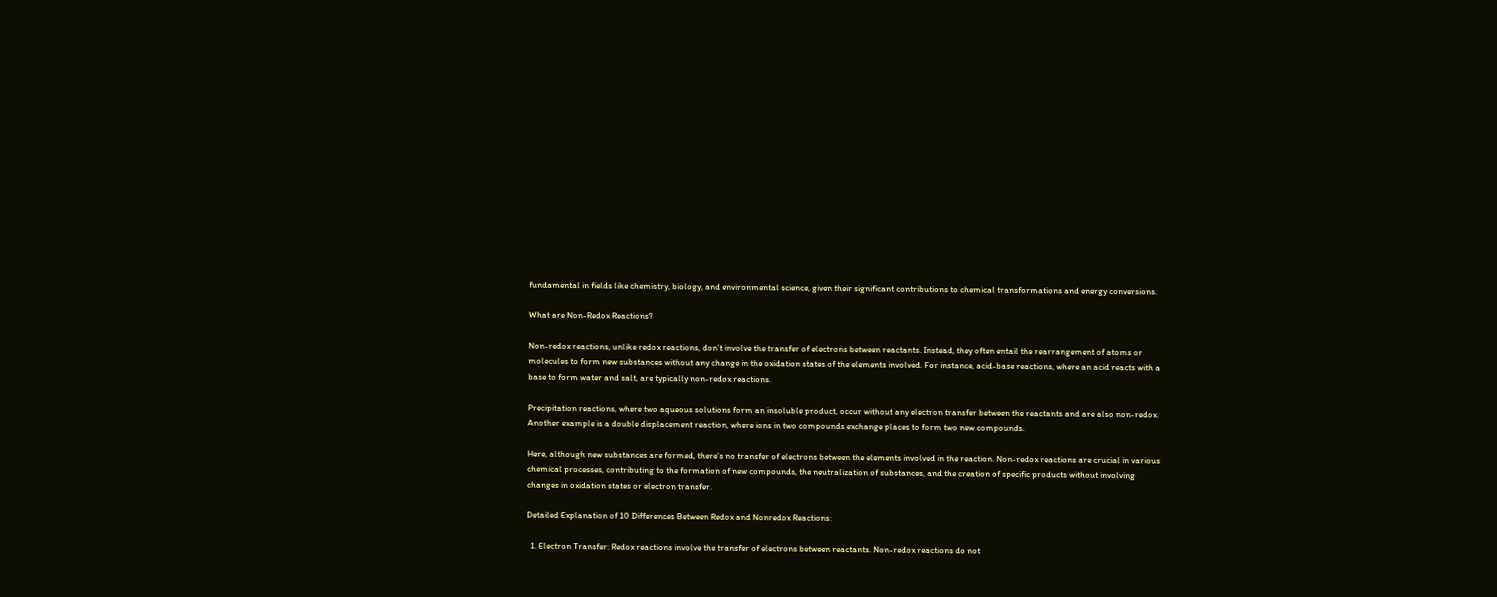fundamental in fields like chemistry, biology, and environmental science, given their significant contributions to chemical transformations and energy conversions.

What are Non-Redox Reactions?

Non-redox reactions, unlike redox reactions, don’t involve the transfer of electrons between reactants. Instead, they often entail the rearrangement of atoms or molecules to form new substances without any change in the oxidation states of the elements involved. For instance, acid-base reactions, where an acid reacts with a base to form water and salt, are typically non-redox reactions.

Precipitation reactions, where two aqueous solutions form an insoluble product, occur without any electron transfer between the reactants and are also non-redox. Another example is a double displacement reaction, where ions in two compounds exchange places to form two new compounds.

Here, although new substances are formed, there’s no transfer of electrons between the elements involved in the reaction. Non-redox reactions are crucial in various chemical processes, contributing to the formation of new compounds, the neutralization of substances, and the creation of specific products without involving changes in oxidation states or electron transfer.

Detailed Explanation of 10 Differences Between Redox and Nonredox Reactions:

  1. Electron Transfer: Redox reactions involve the transfer of electrons between reactants. Non-redox reactions do not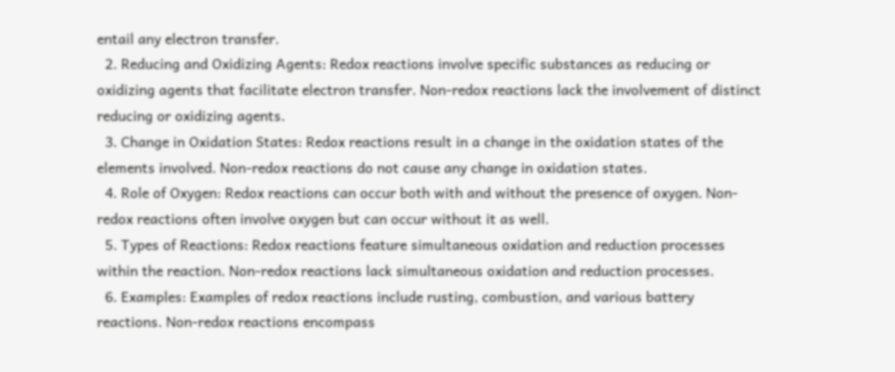entail any electron transfer.
  2. Reducing and Oxidizing Agents: Redox reactions involve specific substances as reducing or oxidizing agents that facilitate electron transfer. Non-redox reactions lack the involvement of distinct reducing or oxidizing agents.
  3. Change in Oxidation States: Redox reactions result in a change in the oxidation states of the elements involved. Non-redox reactions do not cause any change in oxidation states.
  4. Role of Oxygen: Redox reactions can occur both with and without the presence of oxygen. Non-redox reactions often involve oxygen but can occur without it as well.
  5. Types of Reactions: Redox reactions feature simultaneous oxidation and reduction processes within the reaction. Non-redox reactions lack simultaneous oxidation and reduction processes.
  6. Examples: Examples of redox reactions include rusting, combustion, and various battery reactions. Non-redox reactions encompass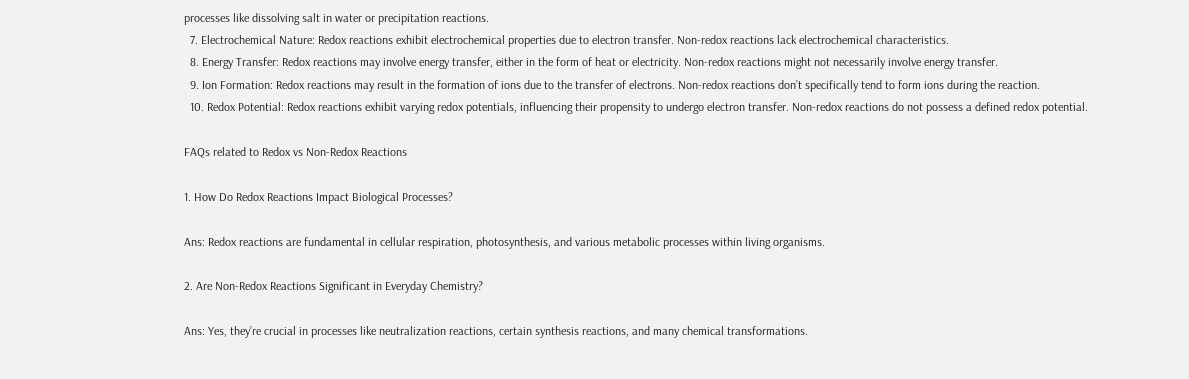processes like dissolving salt in water or precipitation reactions.
  7. Electrochemical Nature: Redox reactions exhibit electrochemical properties due to electron transfer. Non-redox reactions lack electrochemical characteristics.
  8. Energy Transfer: Redox reactions may involve energy transfer, either in the form of heat or electricity. Non-redox reactions might not necessarily involve energy transfer.
  9. Ion Formation: Redox reactions may result in the formation of ions due to the transfer of electrons. Non-redox reactions don’t specifically tend to form ions during the reaction.
  10. Redox Potential: Redox reactions exhibit varying redox potentials, influencing their propensity to undergo electron transfer. Non-redox reactions do not possess a defined redox potential.

FAQs related to Redox vs Non-Redox Reactions

1. How Do Redox Reactions Impact Biological Processes?

Ans: Redox reactions are fundamental in cellular respiration, photosynthesis, and various metabolic processes within living organisms.

2. Are Non-Redox Reactions Significant in Everyday Chemistry?

Ans: Yes, they’re crucial in processes like neutralization reactions, certain synthesis reactions, and many chemical transformations.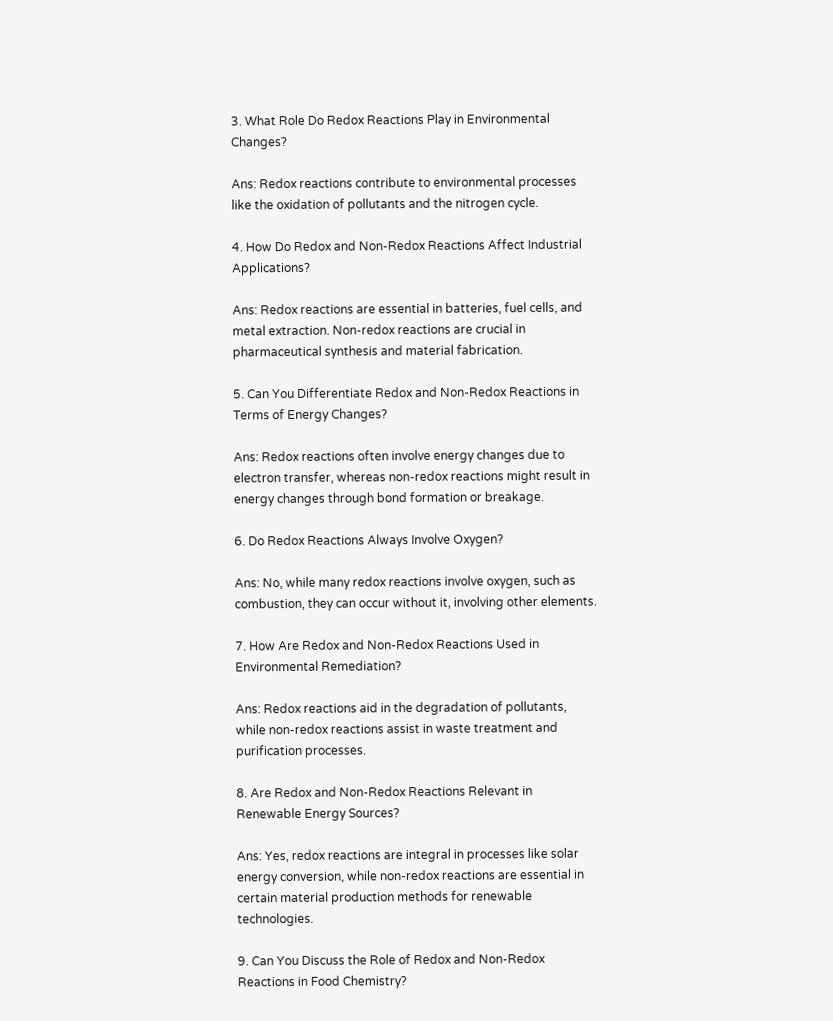3. What Role Do Redox Reactions Play in Environmental Changes?

Ans: Redox reactions contribute to environmental processes like the oxidation of pollutants and the nitrogen cycle.

4. How Do Redox and Non-Redox Reactions Affect Industrial Applications?

Ans: Redox reactions are essential in batteries, fuel cells, and metal extraction. Non-redox reactions are crucial in pharmaceutical synthesis and material fabrication.

5. Can You Differentiate Redox and Non-Redox Reactions in Terms of Energy Changes?

Ans: Redox reactions often involve energy changes due to electron transfer, whereas non-redox reactions might result in energy changes through bond formation or breakage.

6. Do Redox Reactions Always Involve Oxygen?

Ans: No, while many redox reactions involve oxygen, such as combustion, they can occur without it, involving other elements.

7. How Are Redox and Non-Redox Reactions Used in Environmental Remediation?

Ans: Redox reactions aid in the degradation of pollutants, while non-redox reactions assist in waste treatment and purification processes.

8. Are Redox and Non-Redox Reactions Relevant in Renewable Energy Sources?

Ans: Yes, redox reactions are integral in processes like solar energy conversion, while non-redox reactions are essential in certain material production methods for renewable technologies.

9. Can You Discuss the Role of Redox and Non-Redox Reactions in Food Chemistry?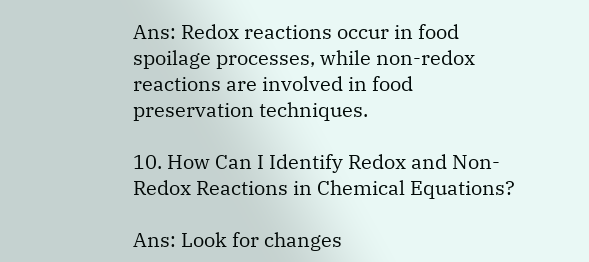Ans: Redox reactions occur in food spoilage processes, while non-redox reactions are involved in food preservation techniques.

10. How Can I Identify Redox and Non-Redox Reactions in Chemical Equations?

Ans: Look for changes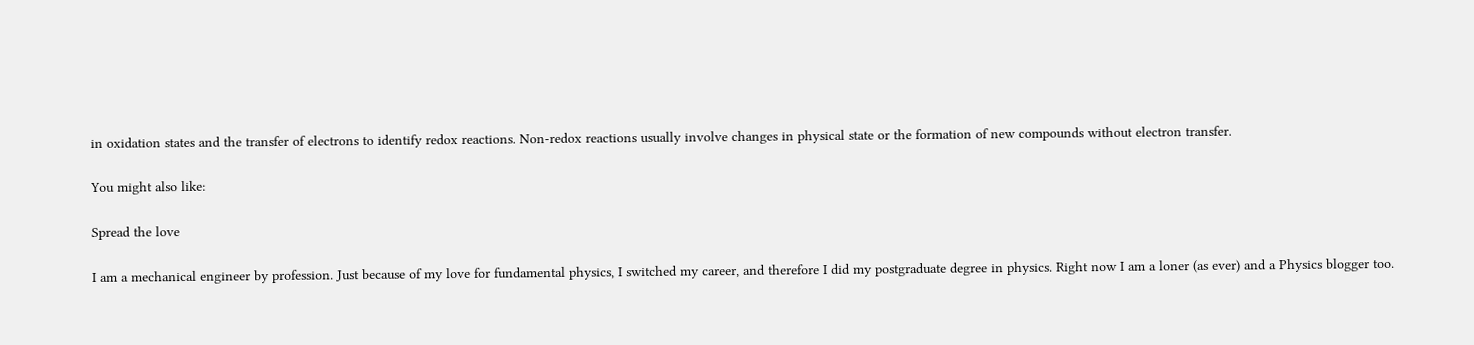in oxidation states and the transfer of electrons to identify redox reactions. Non-redox reactions usually involve changes in physical state or the formation of new compounds without electron transfer.

You might also like:

Spread the love

I am a mechanical engineer by profession. Just because of my love for fundamental physics, I switched my career, and therefore I did my postgraduate degree in physics. Right now I am a loner (as ever) and a Physics blogger too.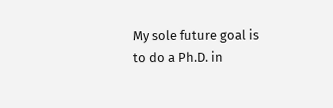My sole future goal is to do a Ph.D. in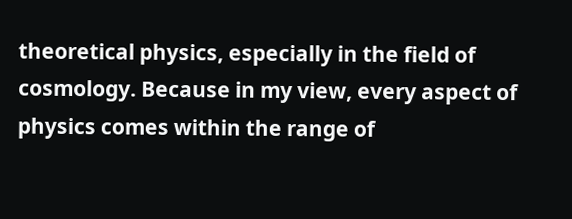theoretical physics, especially in the field of cosmology. Because in my view, every aspect of physics comes within the range of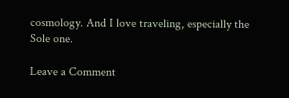cosmology. And I love traveling, especially the Sole one.

Leave a Comment